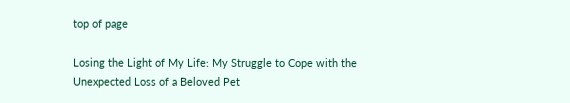top of page

Losing the Light of My Life: My Struggle to Cope with the Unexpected Loss of a Beloved Pet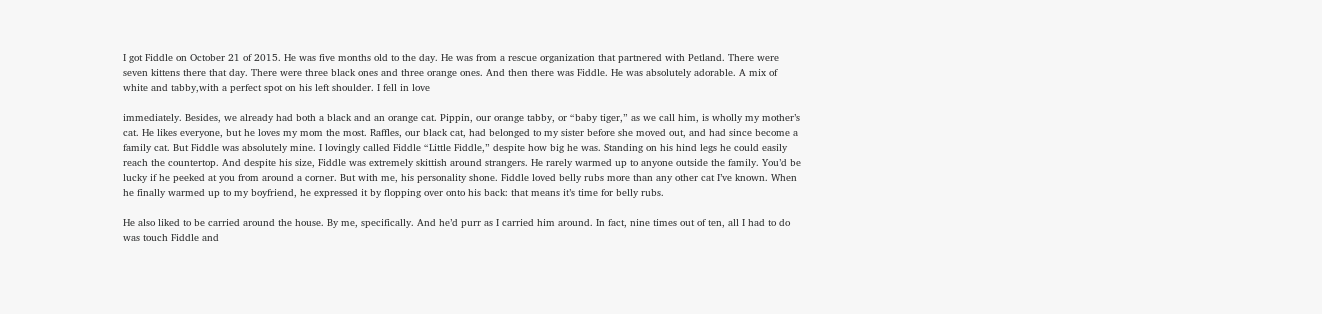I got Fiddle on October 21 of 2015. He was five months old to the day. He was from a rescue organization that partnered with Petland. There were seven kittens there that day. There were three black ones and three orange ones. And then there was Fiddle. He was absolutely adorable. A mix of white and tabby,with a perfect spot on his left shoulder. I fell in love

immediately. Besides, we already had both a black and an orange cat. Pippin, our orange tabby, or “baby tiger,” as we call him, is wholly my mother’s cat. He likes everyone, but he loves my mom the most. Raffles, our black cat, had belonged to my sister before she moved out, and had since become a family cat. But Fiddle was absolutely mine. I lovingly called Fiddle “Little Fiddle,” despite how big he was. Standing on his hind legs he could easily reach the countertop. And despite his size, Fiddle was extremely skittish around strangers. He rarely warmed up to anyone outside the family. You’d be lucky if he peeked at you from around a corner. But with me, his personality shone. Fiddle loved belly rubs more than any other cat I’ve known. When he finally warmed up to my boyfriend, he expressed it by flopping over onto his back: that means it’s time for belly rubs.

He also liked to be carried around the house. By me, specifically. And he’d purr as I carried him around. In fact, nine times out of ten, all I had to do was touch Fiddle and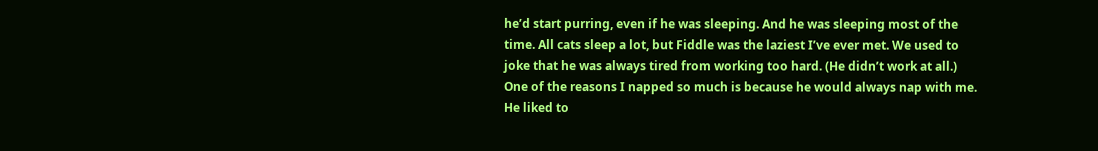he’d start purring, even if he was sleeping. And he was sleeping most of the time. All cats sleep a lot, but Fiddle was the laziest I’ve ever met. We used to joke that he was always tired from working too hard. (He didn’t work at all.) One of the reasons I napped so much is because he would always nap with me. He liked to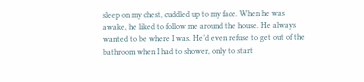sleep on my chest, cuddled up to my face. When he was awake, he liked to follow me around the house. He always wanted to be where I was. He’d even refuse to get out of the bathroom when I had to shower, only to start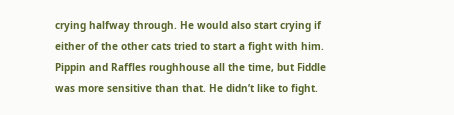crying halfway through. He would also start crying if either of the other cats tried to start a fight with him. Pippin and Raffles roughhouse all the time, but Fiddle was more sensitive than that. He didn’t like to fight.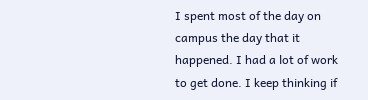I spent most of the day on campus the day that it happened. I had a lot of work to get done. I keep thinking if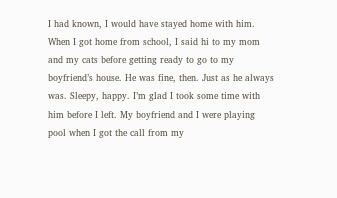I had known, I would have stayed home with him. When I got home from school, I said hi to my mom and my cats before getting ready to go to my boyfriend’s house. He was fine, then. Just as he always was. Sleepy, happy. I’m glad I took some time with him before I left. My boyfriend and I were playing pool when I got the call from my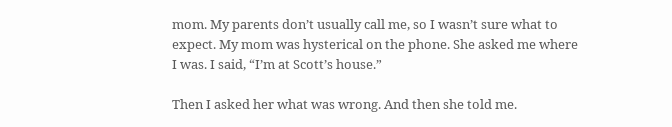mom. My parents don’t usually call me, so I wasn’t sure what to expect. My mom was hysterical on the phone. She asked me where I was. I said, “I’m at Scott’s house.”

Then I asked her what was wrong. And then she told me.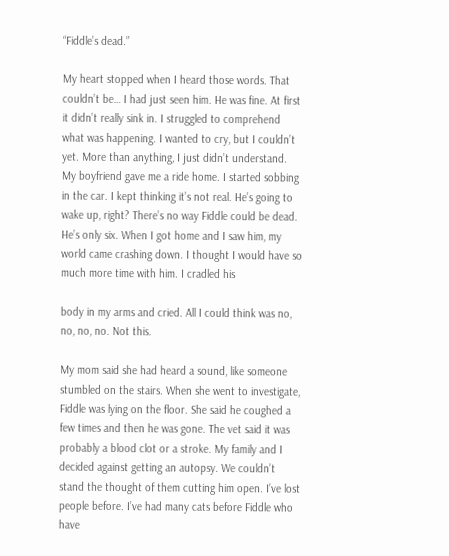“Fiddle’s dead.”

My heart stopped when I heard those words. That couldn’t be… I had just seen him. He was fine. At first it didn’t really sink in. I struggled to comprehend what was happening. I wanted to cry, but I couldn’t yet. More than anything, I just didn’t understand. My boyfriend gave me a ride home. I started sobbing in the car. I kept thinking it’s not real. He’s going to wake up, right? There’s no way Fiddle could be dead. He’s only six. When I got home and I saw him, my world came crashing down. I thought I would have so much more time with him. I cradled his

body in my arms and cried. All I could think was no, no, no, no. Not this.

My mom said she had heard a sound, like someone stumbled on the stairs. When she went to investigate, Fiddle was lying on the floor. She said he coughed a few times and then he was gone. The vet said it was probably a blood clot or a stroke. My family and I decided against getting an autopsy. We couldn’t stand the thought of them cutting him open. I’ve lost people before. I’ve had many cats before Fiddle who have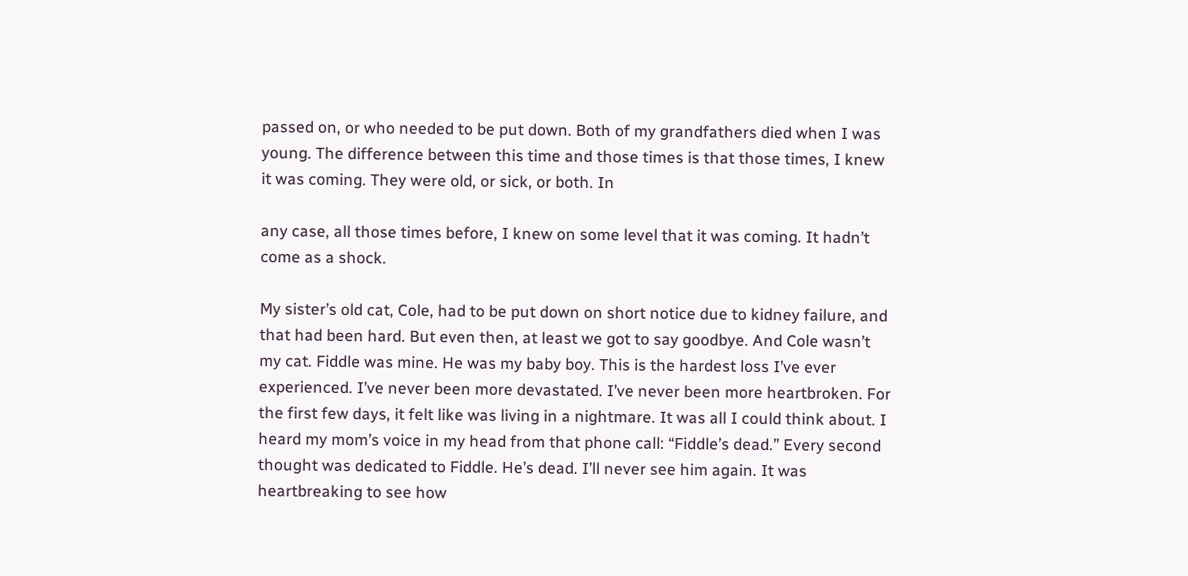passed on, or who needed to be put down. Both of my grandfathers died when I was young. The difference between this time and those times is that those times, I knew it was coming. They were old, or sick, or both. In

any case, all those times before, I knew on some level that it was coming. It hadn’t come as a shock.

My sister’s old cat, Cole, had to be put down on short notice due to kidney failure, and that had been hard. But even then, at least we got to say goodbye. And Cole wasn’t my cat. Fiddle was mine. He was my baby boy. This is the hardest loss I’ve ever experienced. I’ve never been more devastated. I’ve never been more heartbroken. For the first few days, it felt like was living in a nightmare. It was all I could think about. I heard my mom’s voice in my head from that phone call: “Fiddle’s dead.” Every second thought was dedicated to Fiddle. He’s dead. I’ll never see him again. It was heartbreaking to see how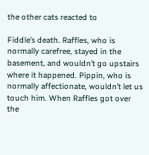the other cats reacted to

Fiddle’s death. Raffles, who is normally carefree, stayed in the basement, and wouldn’t go upstairs where it happened. Pippin, who is normally affectionate, wouldn’t let us touch him. When Raffles got over the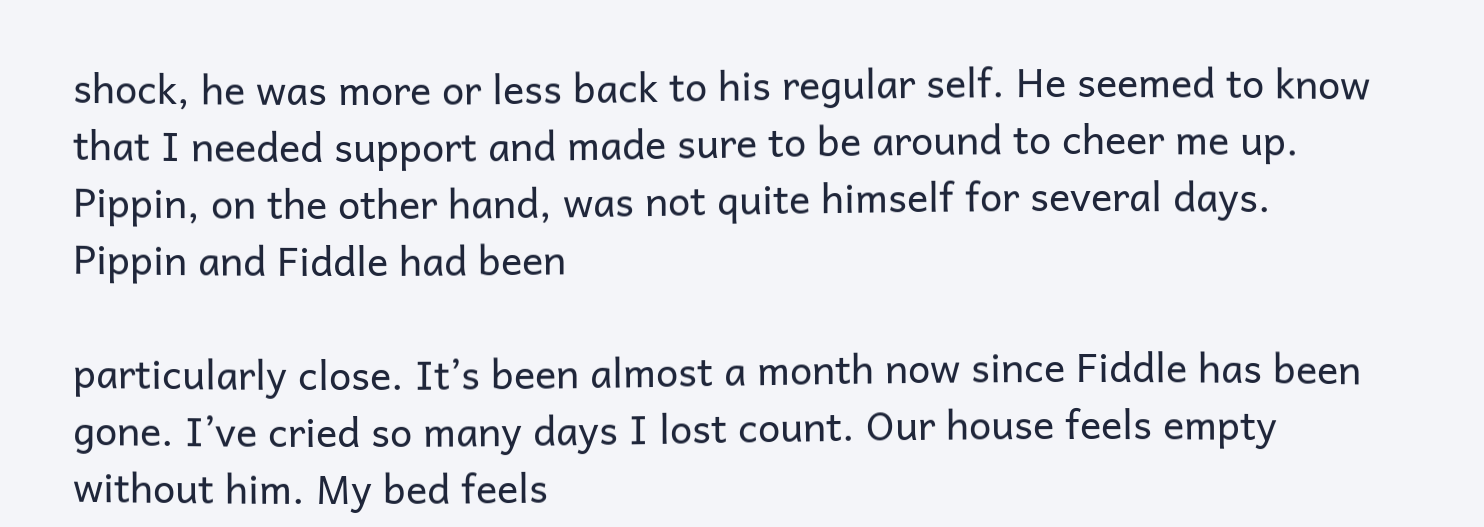shock, he was more or less back to his regular self. He seemed to know that I needed support and made sure to be around to cheer me up. Pippin, on the other hand, was not quite himself for several days. Pippin and Fiddle had been

particularly close. It’s been almost a month now since Fiddle has been gone. I’ve cried so many days I lost count. Our house feels empty without him. My bed feels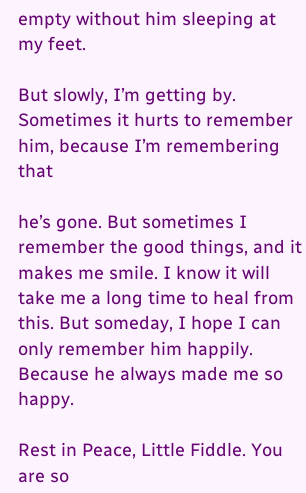empty without him sleeping at my feet.

But slowly, I’m getting by. Sometimes it hurts to remember him, because I’m remembering that

he’s gone. But sometimes I remember the good things, and it makes me smile. I know it will take me a long time to heal from this. But someday, I hope I can only remember him happily. Because he always made me so happy.

Rest in Peace, Little Fiddle. You are so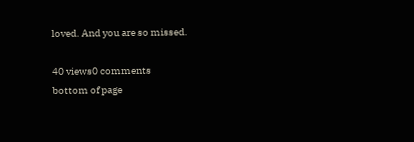loved. And you are so missed.

40 views0 comments
bottom of page